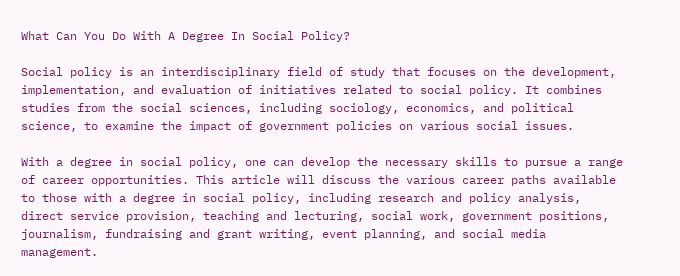What Can You Do With A Degree In Social Policy?

Social policy is an interdisciplinary field of study that focuses on the development, implementation, and evaluation of initiatives related to social policy. It combines studies from the social sciences, including sociology, economics, and political science, to examine the impact of government policies on various social issues.

With a degree in social policy, one can develop the necessary skills to pursue a range of career opportunities. This article will discuss the various career paths available to those with a degree in social policy, including research and policy analysis, direct service provision, teaching and lecturing, social work, government positions, journalism, fundraising and grant writing, event planning, and social media management.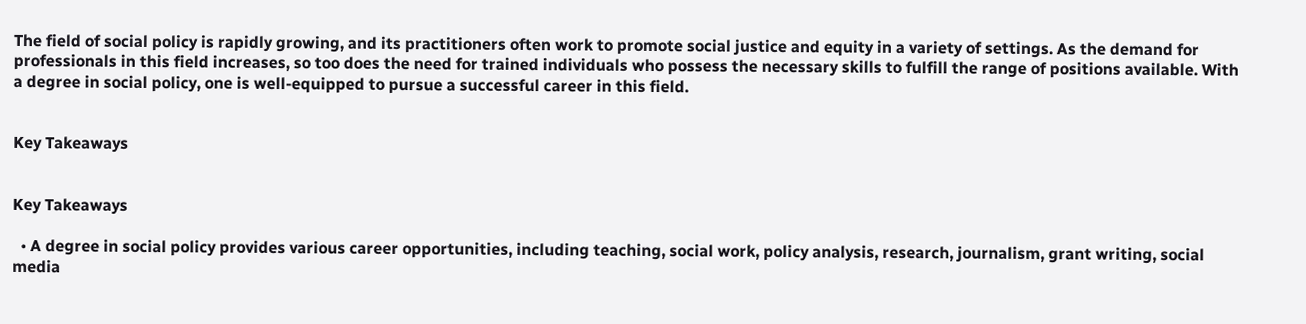The field of social policy is rapidly growing, and its practitioners often work to promote social justice and equity in a variety of settings. As the demand for professionals in this field increases, so too does the need for trained individuals who possess the necessary skills to fulfill the range of positions available. With a degree in social policy, one is well-equipped to pursue a successful career in this field.


Key Takeaways


Key Takeaways

  • A degree in social policy provides various career opportunities, including teaching, social work, policy analysis, research, journalism, grant writing, social media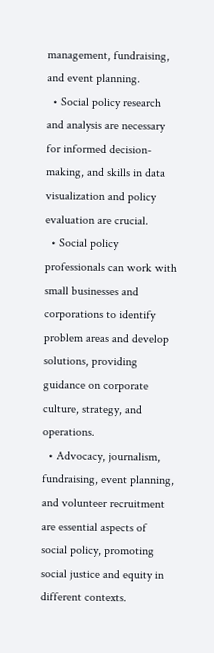management, fundraising, and event planning.
  • Social policy research and analysis are necessary for informed decision-making, and skills in data visualization and policy evaluation are crucial.
  • Social policy professionals can work with small businesses and corporations to identify problem areas and develop solutions, providing guidance on corporate culture, strategy, and operations.
  • Advocacy, journalism, fundraising, event planning, and volunteer recruitment are essential aspects of social policy, promoting social justice and equity in different contexts.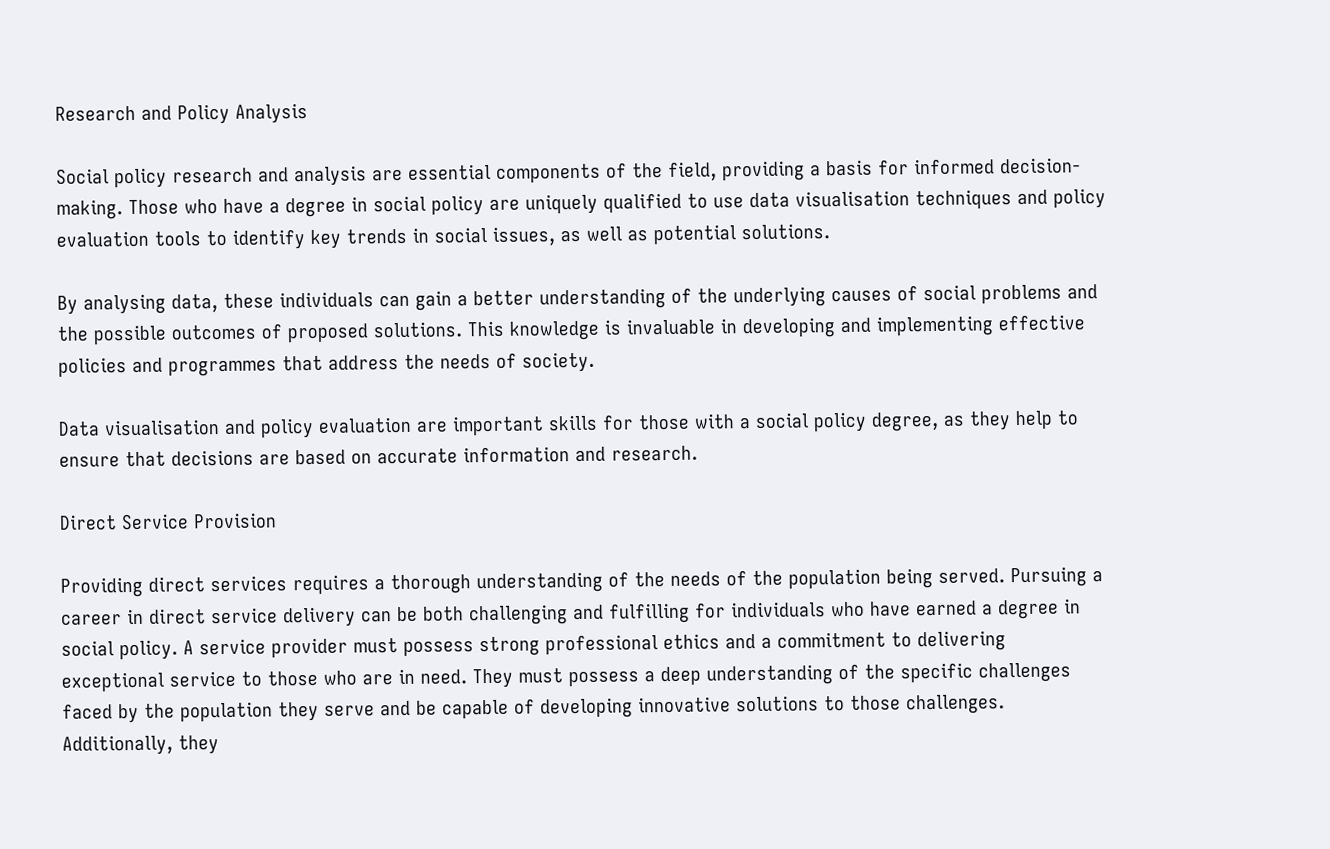Research and Policy Analysis

Social policy research and analysis are essential components of the field, providing a basis for informed decision-making. Those who have a degree in social policy are uniquely qualified to use data visualisation techniques and policy evaluation tools to identify key trends in social issues, as well as potential solutions.

By analysing data, these individuals can gain a better understanding of the underlying causes of social problems and the possible outcomes of proposed solutions. This knowledge is invaluable in developing and implementing effective policies and programmes that address the needs of society.

Data visualisation and policy evaluation are important skills for those with a social policy degree, as they help to ensure that decisions are based on accurate information and research.

Direct Service Provision

Providing direct services requires a thorough understanding of the needs of the population being served. Pursuing a career in direct service delivery can be both challenging and fulfilling for individuals who have earned a degree in social policy. A service provider must possess strong professional ethics and a commitment to delivering exceptional service to those who are in need. They must possess a deep understanding of the specific challenges faced by the population they serve and be capable of developing innovative solutions to those challenges. Additionally, they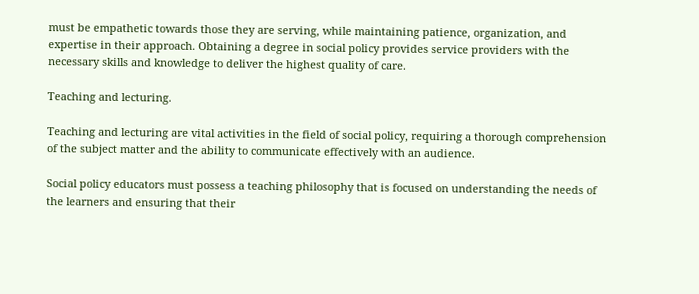must be empathetic towards those they are serving, while maintaining patience, organization, and expertise in their approach. Obtaining a degree in social policy provides service providers with the necessary skills and knowledge to deliver the highest quality of care.

Teaching and lecturing.

Teaching and lecturing are vital activities in the field of social policy, requiring a thorough comprehension of the subject matter and the ability to communicate effectively with an audience.

Social policy educators must possess a teaching philosophy that is focused on understanding the needs of the learners and ensuring that their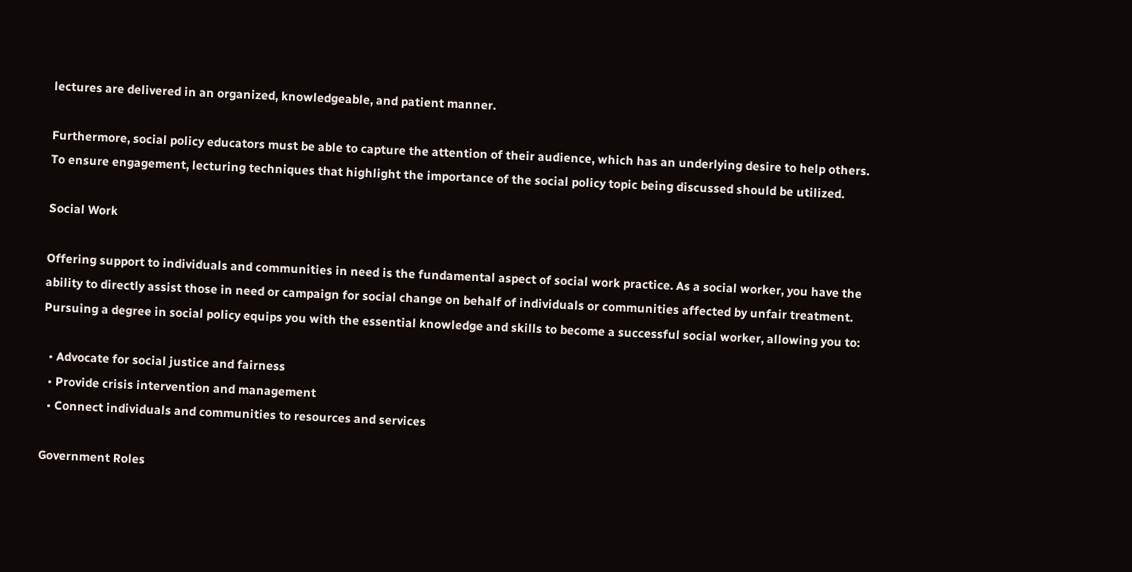lectures are delivered in an organized, knowledgeable, and patient manner.

Furthermore, social policy educators must be able to capture the attention of their audience, which has an underlying desire to help others. To ensure engagement, lecturing techniques that highlight the importance of the social policy topic being discussed should be utilized.

Social Work

Offering support to individuals and communities in need is the fundamental aspect of social work practice. As a social worker, you have the ability to directly assist those in need or campaign for social change on behalf of individuals or communities affected by unfair treatment. Pursuing a degree in social policy equips you with the essential knowledge and skills to become a successful social worker, allowing you to:

  • Advocate for social justice and fairness
  • Provide crisis intervention and management
  • Connect individuals and communities to resources and services

Government Roles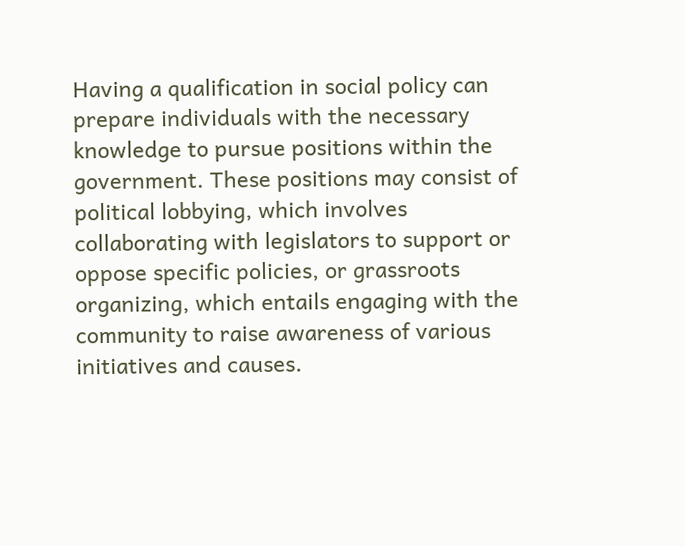Having a qualification in social policy can prepare individuals with the necessary knowledge to pursue positions within the government. These positions may consist of political lobbying, which involves collaborating with legislators to support or oppose specific policies, or grassroots organizing, which entails engaging with the community to raise awareness of various initiatives and causes.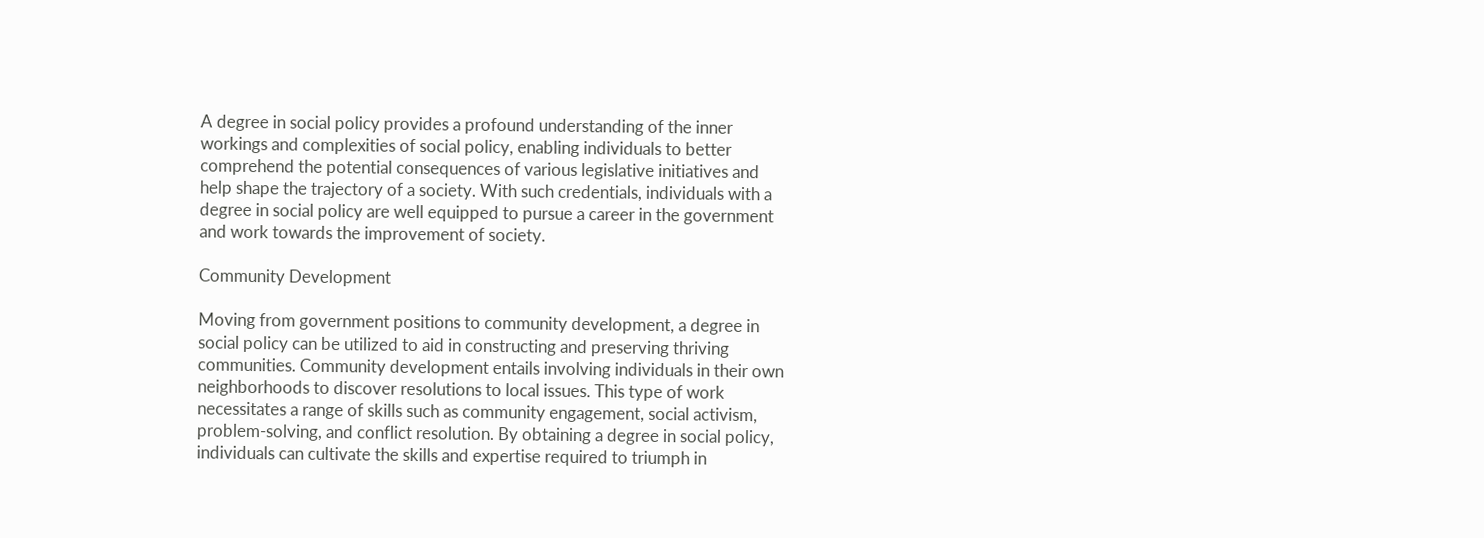A degree in social policy provides a profound understanding of the inner workings and complexities of social policy, enabling individuals to better comprehend the potential consequences of various legislative initiatives and help shape the trajectory of a society. With such credentials, individuals with a degree in social policy are well equipped to pursue a career in the government and work towards the improvement of society.

Community Development

Moving from government positions to community development, a degree in social policy can be utilized to aid in constructing and preserving thriving communities. Community development entails involving individuals in their own neighborhoods to discover resolutions to local issues. This type of work necessitates a range of skills such as community engagement, social activism, problem-solving, and conflict resolution. By obtaining a degree in social policy, individuals can cultivate the skills and expertise required to triumph in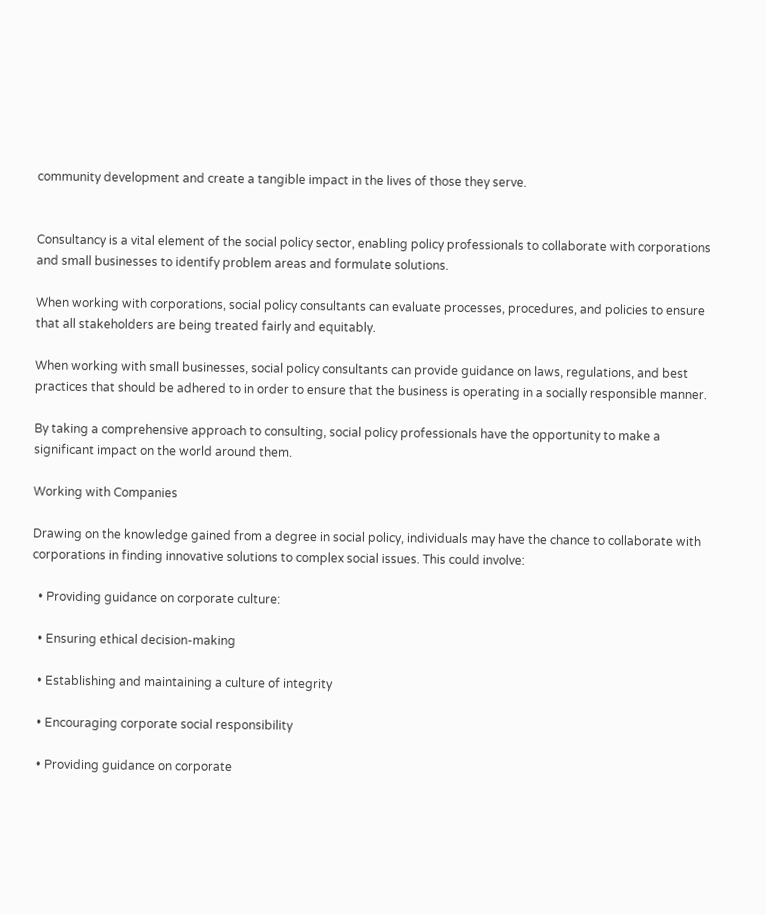community development and create a tangible impact in the lives of those they serve.


Consultancy is a vital element of the social policy sector, enabling policy professionals to collaborate with corporations and small businesses to identify problem areas and formulate solutions.

When working with corporations, social policy consultants can evaluate processes, procedures, and policies to ensure that all stakeholders are being treated fairly and equitably.

When working with small businesses, social policy consultants can provide guidance on laws, regulations, and best practices that should be adhered to in order to ensure that the business is operating in a socially responsible manner.

By taking a comprehensive approach to consulting, social policy professionals have the opportunity to make a significant impact on the world around them.

Working with Companies

Drawing on the knowledge gained from a degree in social policy, individuals may have the chance to collaborate with corporations in finding innovative solutions to complex social issues. This could involve:

  • Providing guidance on corporate culture:

  • Ensuring ethical decision-making

  • Establishing and maintaining a culture of integrity

  • Encouraging corporate social responsibility

  • Providing guidance on corporate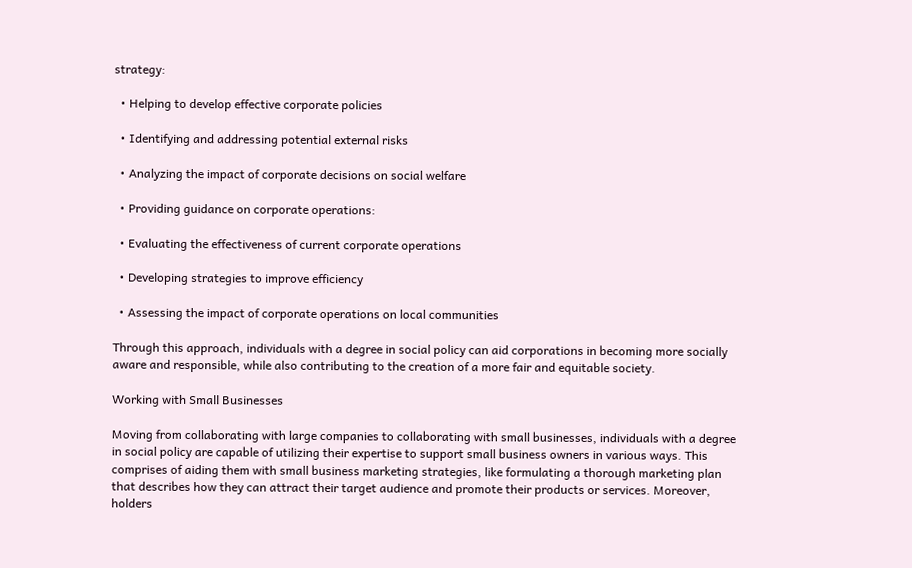strategy:

  • Helping to develop effective corporate policies

  • Identifying and addressing potential external risks

  • Analyzing the impact of corporate decisions on social welfare

  • Providing guidance on corporate operations:

  • Evaluating the effectiveness of current corporate operations

  • Developing strategies to improve efficiency

  • Assessing the impact of corporate operations on local communities

Through this approach, individuals with a degree in social policy can aid corporations in becoming more socially aware and responsible, while also contributing to the creation of a more fair and equitable society.

Working with Small Businesses

Moving from collaborating with large companies to collaborating with small businesses, individuals with a degree in social policy are capable of utilizing their expertise to support small business owners in various ways. This comprises of aiding them with small business marketing strategies, like formulating a thorough marketing plan that describes how they can attract their target audience and promote their products or services. Moreover, holders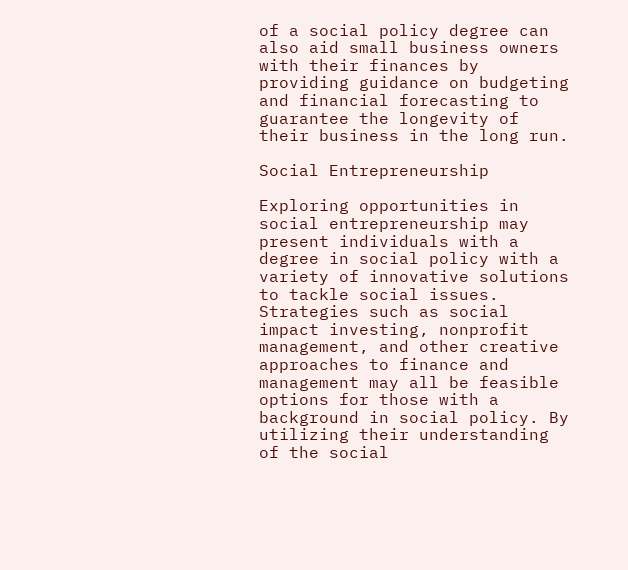of a social policy degree can also aid small business owners with their finances by providing guidance on budgeting and financial forecasting to guarantee the longevity of their business in the long run.

Social Entrepreneurship

Exploring opportunities in social entrepreneurship may present individuals with a degree in social policy with a variety of innovative solutions to tackle social issues. Strategies such as social impact investing, nonprofit management, and other creative approaches to finance and management may all be feasible options for those with a background in social policy. By utilizing their understanding of the social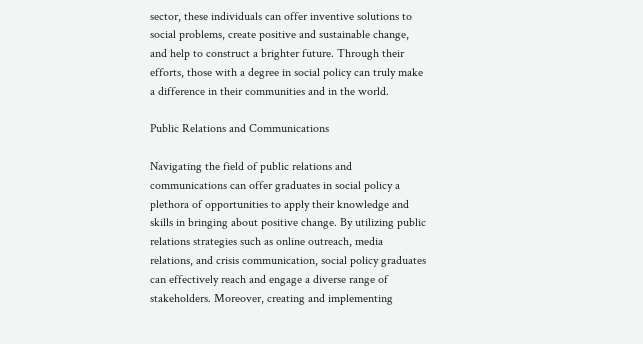sector, these individuals can offer inventive solutions to social problems, create positive and sustainable change, and help to construct a brighter future. Through their efforts, those with a degree in social policy can truly make a difference in their communities and in the world.

Public Relations and Communications

Navigating the field of public relations and communications can offer graduates in social policy a plethora of opportunities to apply their knowledge and skills in bringing about positive change. By utilizing public relations strategies such as online outreach, media relations, and crisis communication, social policy graduates can effectively reach and engage a diverse range of stakeholders. Moreover, creating and implementing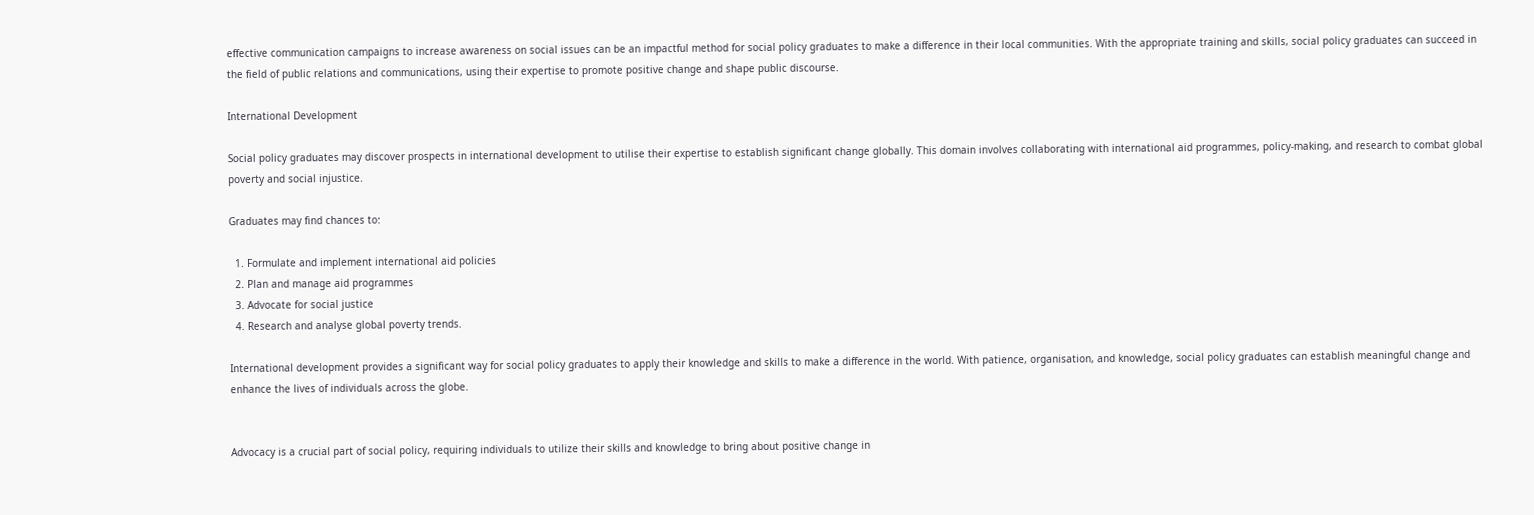effective communication campaigns to increase awareness on social issues can be an impactful method for social policy graduates to make a difference in their local communities. With the appropriate training and skills, social policy graduates can succeed in the field of public relations and communications, using their expertise to promote positive change and shape public discourse.

International Development

Social policy graduates may discover prospects in international development to utilise their expertise to establish significant change globally. This domain involves collaborating with international aid programmes, policy-making, and research to combat global poverty and social injustice.

Graduates may find chances to:

  1. Formulate and implement international aid policies
  2. Plan and manage aid programmes
  3. Advocate for social justice
  4. Research and analyse global poverty trends.

International development provides a significant way for social policy graduates to apply their knowledge and skills to make a difference in the world. With patience, organisation, and knowledge, social policy graduates can establish meaningful change and enhance the lives of individuals across the globe.


Advocacy is a crucial part of social policy, requiring individuals to utilize their skills and knowledge to bring about positive change in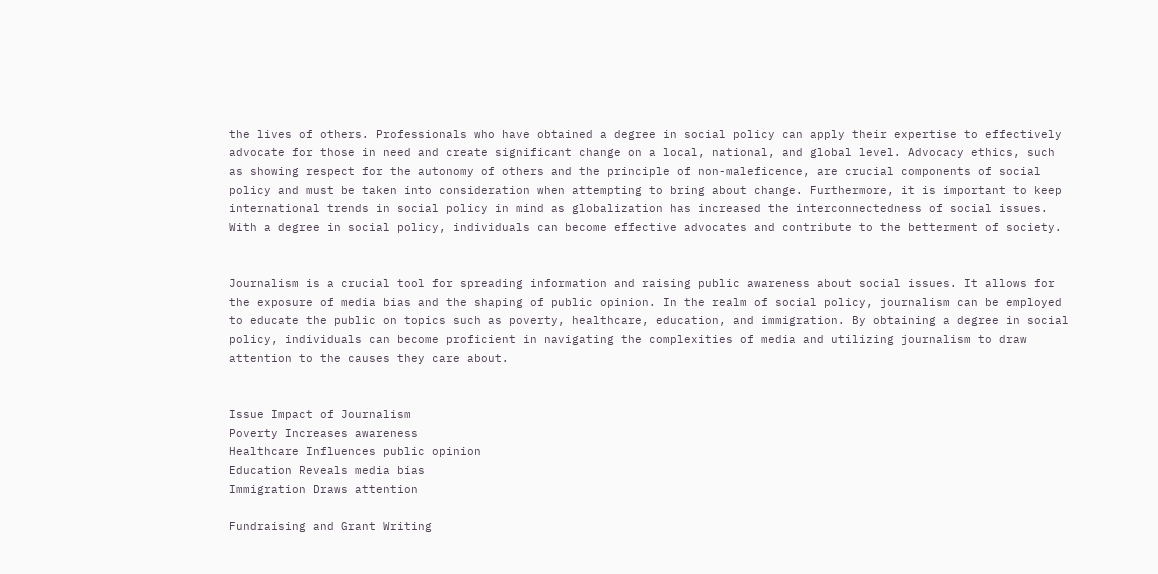the lives of others. Professionals who have obtained a degree in social policy can apply their expertise to effectively advocate for those in need and create significant change on a local, national, and global level. Advocacy ethics, such as showing respect for the autonomy of others and the principle of non-maleficence, are crucial components of social policy and must be taken into consideration when attempting to bring about change. Furthermore, it is important to keep international trends in social policy in mind as globalization has increased the interconnectedness of social issues. With a degree in social policy, individuals can become effective advocates and contribute to the betterment of society.


Journalism is a crucial tool for spreading information and raising public awareness about social issues. It allows for the exposure of media bias and the shaping of public opinion. In the realm of social policy, journalism can be employed to educate the public on topics such as poverty, healthcare, education, and immigration. By obtaining a degree in social policy, individuals can become proficient in navigating the complexities of media and utilizing journalism to draw attention to the causes they care about.


Issue Impact of Journalism
Poverty Increases awareness
Healthcare Influences public opinion
Education Reveals media bias
Immigration Draws attention

Fundraising and Grant Writing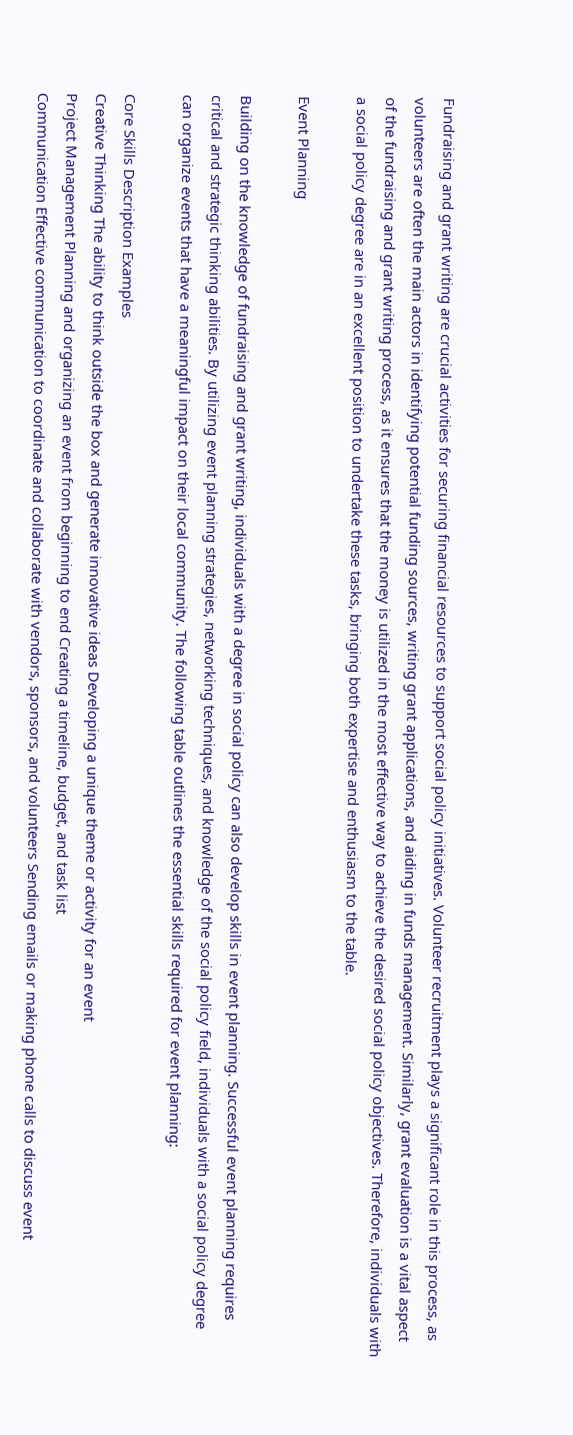Fundraising and grant writing are crucial activities for securing financial resources to support social policy initiatives. Volunteer recruitment plays a significant role in this process, as volunteers are often the main actors in identifying potential funding sources, writing grant applications, and aiding in funds management. Similarly, grant evaluation is a vital aspect of the fundraising and grant writing process, as it ensures that the money is utilized in the most effective way to achieve the desired social policy objectives. Therefore, individuals with a social policy degree are in an excellent position to undertake these tasks, bringing both expertise and enthusiasm to the table.

Event Planning

Building on the knowledge of fundraising and grant writing, individuals with a degree in social policy can also develop skills in event planning. Successful event planning requires critical and strategic thinking abilities. By utilizing event planning strategies, networking techniques, and knowledge of the social policy field, individuals with a social policy degree can organize events that have a meaningful impact on their local community. The following table outlines the essential skills required for event planning:

Core Skills Description Examples
Creative Thinking The ability to think outside the box and generate innovative ideas Developing a unique theme or activity for an event
Project Management Planning and organizing an event from beginning to end Creating a timeline, budget, and task list
Communication Effective communication to coordinate and collaborate with vendors, sponsors, and volunteers Sending emails or making phone calls to discuss event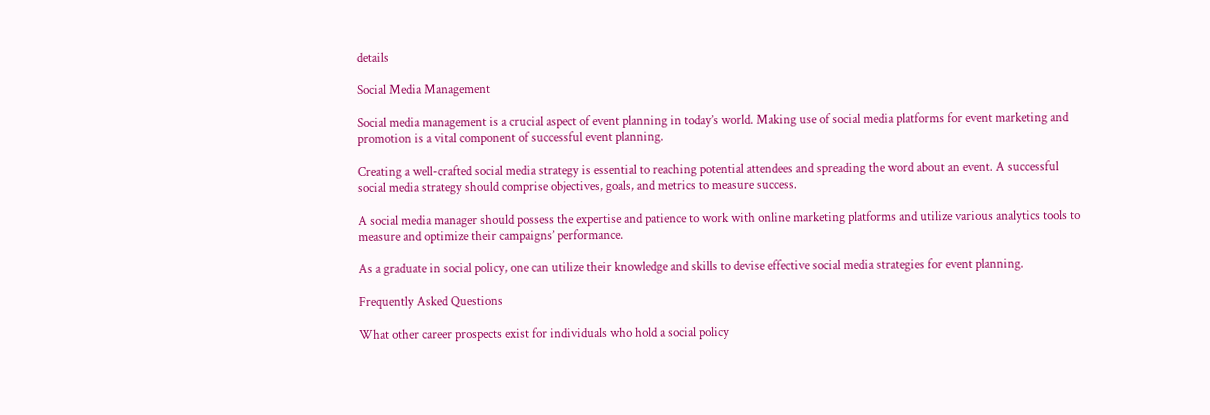details

Social Media Management

Social media management is a crucial aspect of event planning in today’s world. Making use of social media platforms for event marketing and promotion is a vital component of successful event planning.

Creating a well-crafted social media strategy is essential to reaching potential attendees and spreading the word about an event. A successful social media strategy should comprise objectives, goals, and metrics to measure success.

A social media manager should possess the expertise and patience to work with online marketing platforms and utilize various analytics tools to measure and optimize their campaigns’ performance.

As a graduate in social policy, one can utilize their knowledge and skills to devise effective social media strategies for event planning.

Frequently Asked Questions

What other career prospects exist for individuals who hold a social policy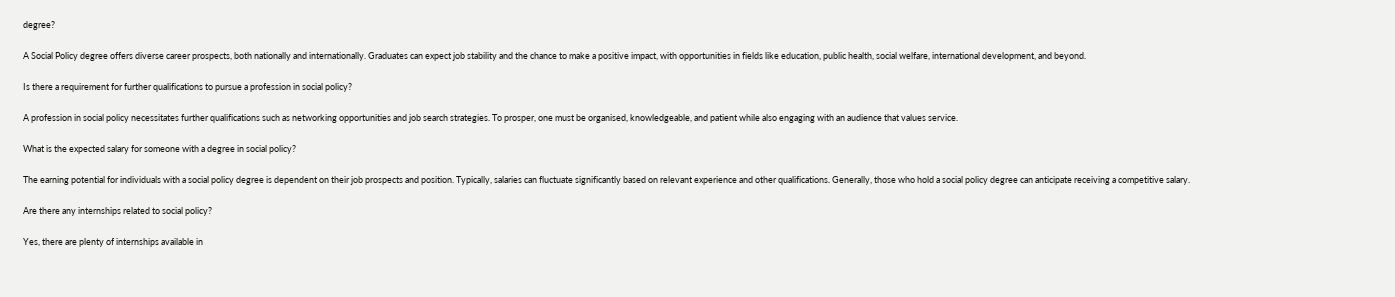degree?

A Social Policy degree offers diverse career prospects, both nationally and internationally. Graduates can expect job stability and the chance to make a positive impact, with opportunities in fields like education, public health, social welfare, international development, and beyond.

Is there a requirement for further qualifications to pursue a profession in social policy?

A profession in social policy necessitates further qualifications such as networking opportunities and job search strategies. To prosper, one must be organised, knowledgeable, and patient while also engaging with an audience that values service.

What is the expected salary for someone with a degree in social policy?

The earning potential for individuals with a social policy degree is dependent on their job prospects and position. Typically, salaries can fluctuate significantly based on relevant experience and other qualifications. Generally, those who hold a social policy degree can anticipate receiving a competitive salary.

Are there any internships related to social policy?

Yes, there are plenty of internships available in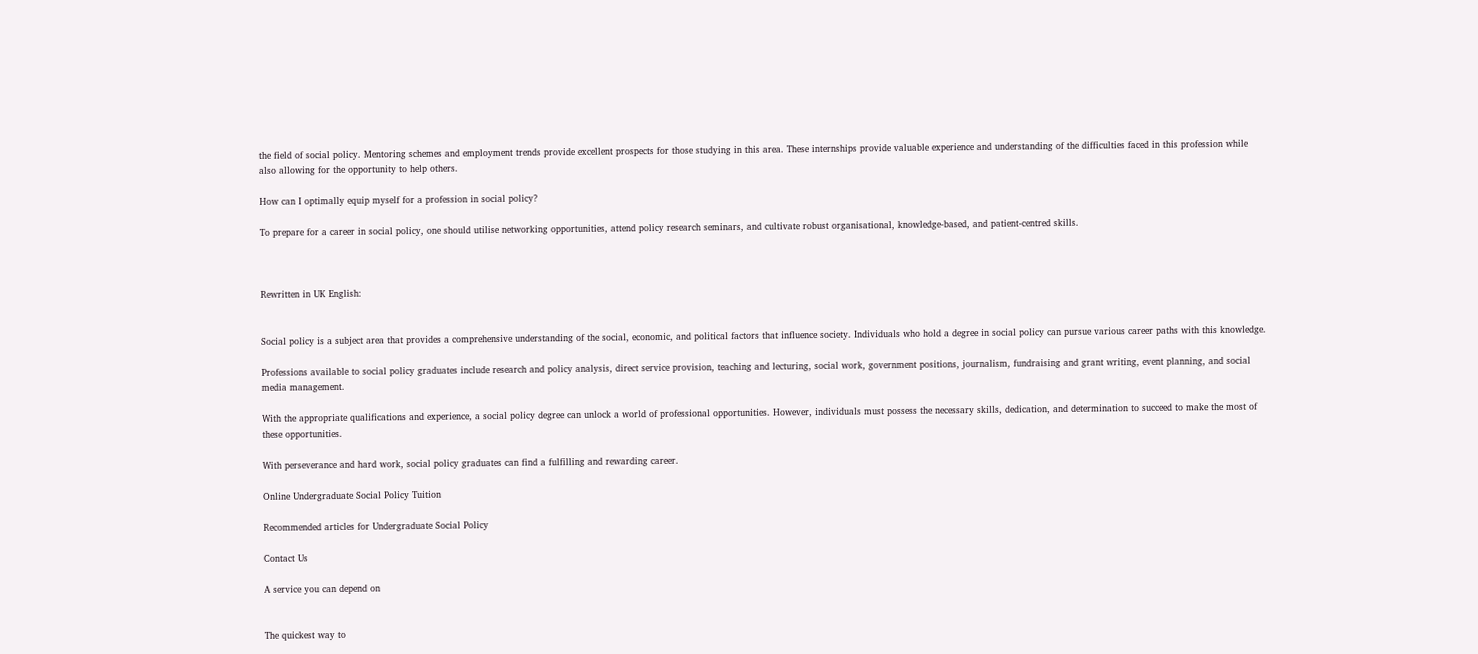the field of social policy. Mentoring schemes and employment trends provide excellent prospects for those studying in this area. These internships provide valuable experience and understanding of the difficulties faced in this profession while also allowing for the opportunity to help others.

How can I optimally equip myself for a profession in social policy?

To prepare for a career in social policy, one should utilise networking opportunities, attend policy research seminars, and cultivate robust organisational, knowledge-based, and patient-centred skills.



Rewritten in UK English:


Social policy is a subject area that provides a comprehensive understanding of the social, economic, and political factors that influence society. Individuals who hold a degree in social policy can pursue various career paths with this knowledge.

Professions available to social policy graduates include research and policy analysis, direct service provision, teaching and lecturing, social work, government positions, journalism, fundraising and grant writing, event planning, and social media management.

With the appropriate qualifications and experience, a social policy degree can unlock a world of professional opportunities. However, individuals must possess the necessary skills, dedication, and determination to succeed to make the most of these opportunities.

With perseverance and hard work, social policy graduates can find a fulfilling and rewarding career.

Online Undergraduate Social Policy Tuition

Recommended articles for Undergraduate Social Policy

Contact Us

A service you can depend on


The quickest way to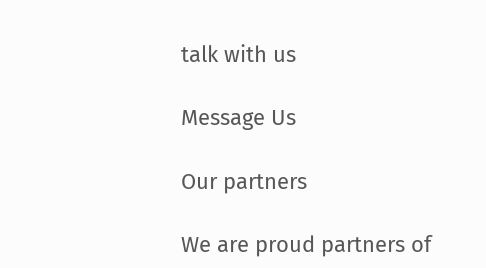talk with us

Message Us

Our partners

We are proud partners of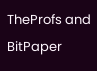TheProfs and BitPaper